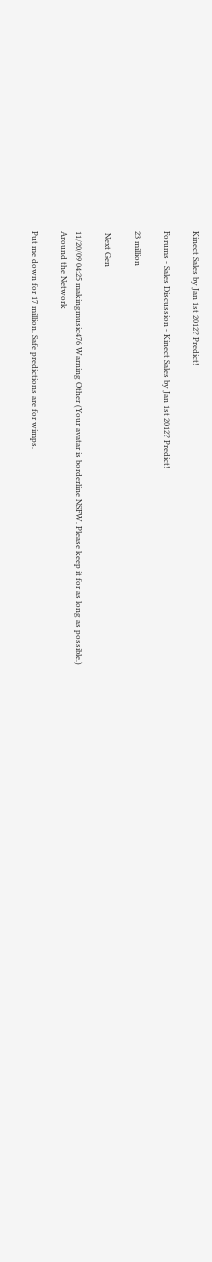Kinect Sales by Jan 1st 2012? Predict!

Forums - Sales Discussion - Kinect Sales by Jan 1st 2012? Predict!

23 million

 Next Gen

11/20/09 04:25 makingmusic476 Warning Other (Your avatar is borderline NSFW. Please keep it for as long as possible.)
Around the Network

Put me down for 17 million. Safe predictions are for wimps.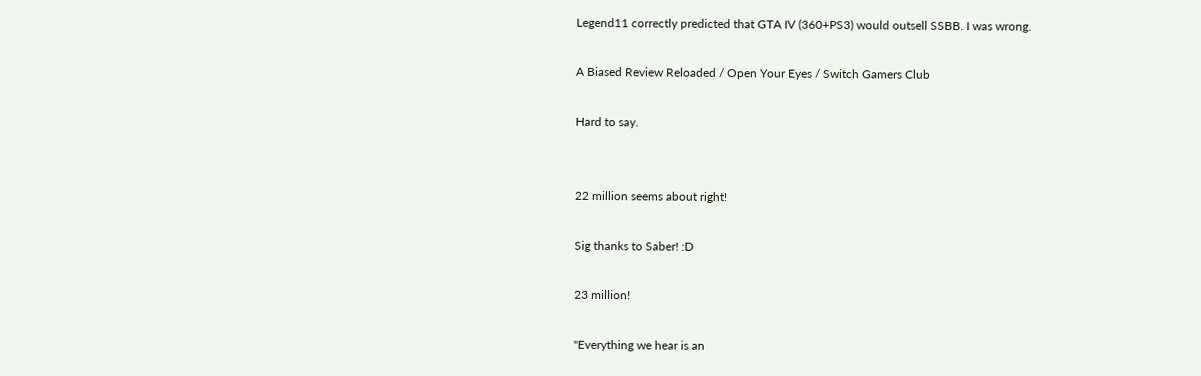Legend11 correctly predicted that GTA IV (360+PS3) would outsell SSBB. I was wrong.

A Biased Review Reloaded / Open Your Eyes / Switch Gamers Club

Hard to say.


22 million seems about right!

Sig thanks to Saber! :D

23 million!

"Everything we hear is an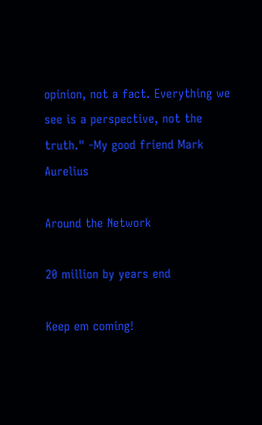opinion, not a fact. Everything we see is a perspective, not the truth." -My good friend Mark Aurelius

Around the Network

20 million by years end

Keep em coming!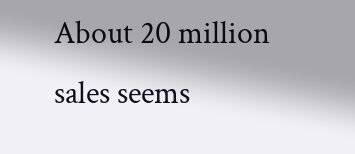About 20 million sales seems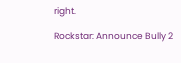right.

Rockstar: Announce Bully 2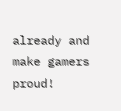already and make gamers proud!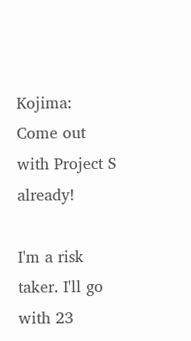Kojima: Come out with Project S already!

I'm a risk taker. I'll go with 23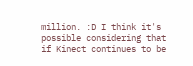million. :D I think it's possible considering that if Kinect continues to be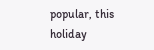popular, this holiday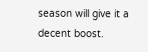season will give it a decent boost.